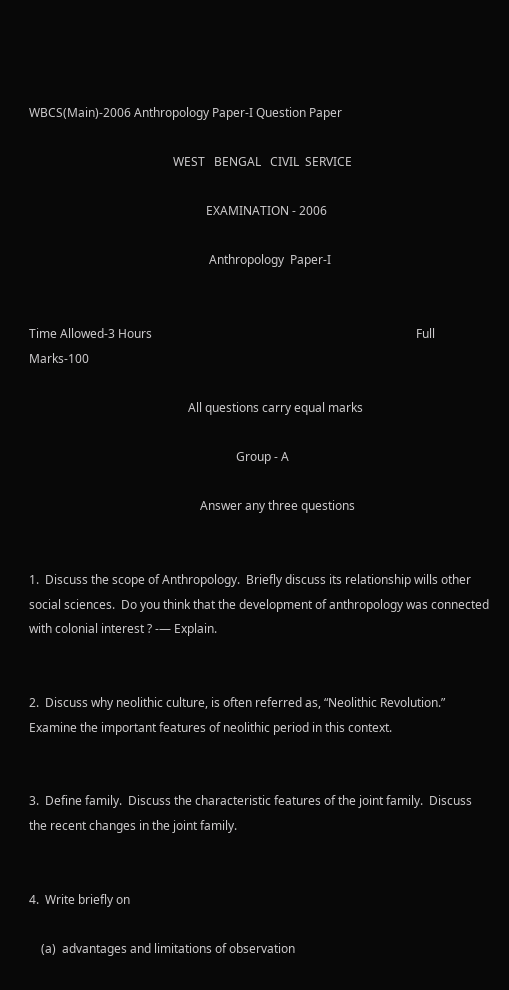WBCS(Main)-2006 Anthropology Paper-I Question Paper

                                                WEST   BENGAL   CIVIL  SERVICE

                                                           EXAMINATION - 2006

                                                            Anthropology  Paper-I


Time Allowed-3 Hours                                                                                        Full Marks-100

                                                     All questions carry equal marks

                                                                     Group - A

                                                         Answer any three questions


1.  Discuss the scope of Anthropology.  Briefly discuss its relationship wills other social sciences.  Do you think that the development of anthropology was connected with colonial interest ? -— Explain.


2.  Discuss why neolithic culture, is often referred as, “Neolithic Revolution.”  Examine the important features of neolithic period in this context.


3.  Define family.  Discuss the characteristic features of the joint family.  Discuss the recent changes in the joint family.


4.  Write briefly on

    (a)  advantages and limitations of observation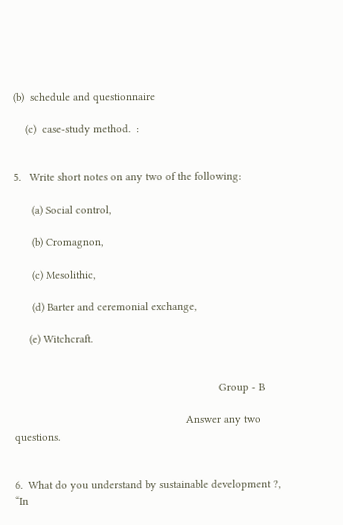(b)  schedule and questionnaire

    (c)  case-study method.  :


5.   Write short notes on any two of the following:

      (a) Social control,

      (b) Cromagnon,

      (c) Mesolithic,

      (d) Barter and ceremonial exchange,

     (e) Witchcraft.


                                                                    Group - B

                                                         Answer any two questions.


6.  What do you understand by sustainable development ?, “In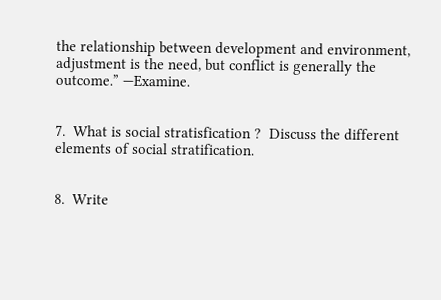the relationship between development and environment, adjustment is the need, but conflict is generally the outcome.” —Examine.


7.  What is social stratisfication ?  Discuss the different elements of social stratification.


8.  Write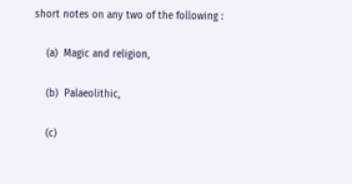short notes on any two of the following :

    (a)  Magic and religion,

    (b)  Palaeolithic,

    (c)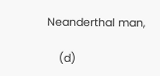Neanderthal man,

    (d)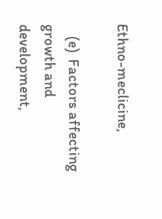Ethno-meclicine,

    (e)  Factors affecting growth and development,